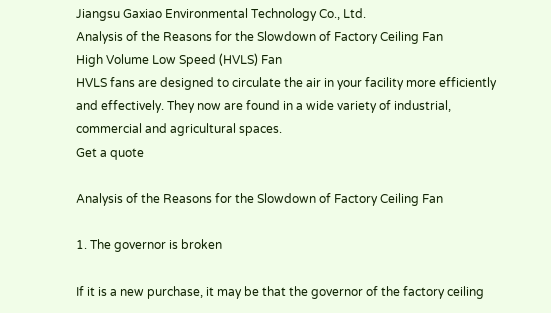Jiangsu Gaxiao Environmental Technology Co., Ltd.
Analysis of the Reasons for the Slowdown of Factory Ceiling Fan
High Volume Low Speed (HVLS) Fan
HVLS fans are designed to circulate the air in your facility more efficiently and effectively. They now are found in a wide variety of industrial, commercial and agricultural spaces.
Get a quote

Analysis of the Reasons for the Slowdown of Factory Ceiling Fan

1. The governor is broken

If it is a new purchase, it may be that the governor of the factory ceiling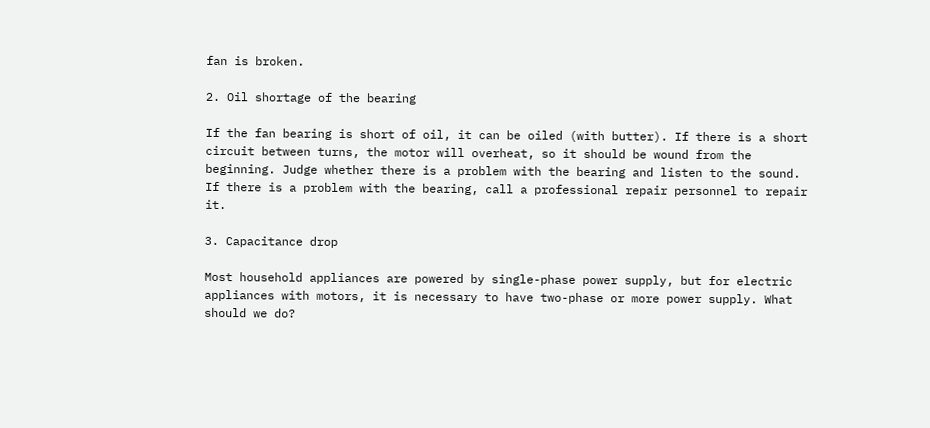fan is broken.

2. Oil shortage of the bearing

If the fan bearing is short of oil, it can be oiled (with butter). If there is a short circuit between turns, the motor will overheat, so it should be wound from the beginning. Judge whether there is a problem with the bearing and listen to the sound. If there is a problem with the bearing, call a professional repair personnel to repair it.

3. Capacitance drop

Most household appliances are powered by single-phase power supply, but for electric appliances with motors, it is necessary to have two-phase or more power supply. What should we do?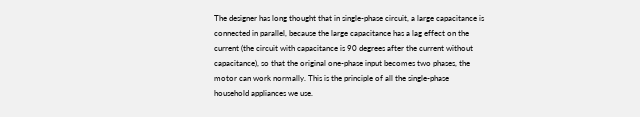The designer has long thought that in single-phase circuit, a large capacitance is connected in parallel, because the large capacitance has a lag effect on the current (the circuit with capacitance is 90 degrees after the current without capacitance), so that the original one-phase input becomes two phases, the motor can work normally. This is the principle of all the single-phase household appliances we use.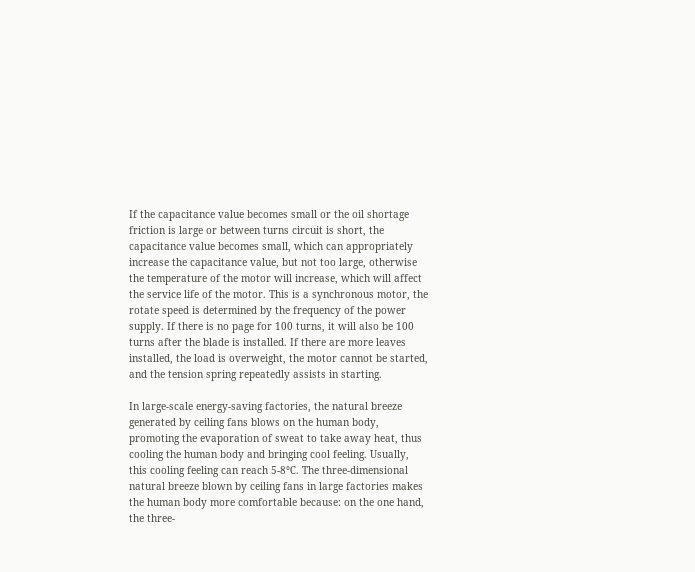If the capacitance value becomes small or the oil shortage friction is large or between turns circuit is short, the capacitance value becomes small, which can appropriately increase the capacitance value, but not too large, otherwise the temperature of the motor will increase, which will affect the service life of the motor. This is a synchronous motor, the rotate speed is determined by the frequency of the power supply. If there is no page for 100 turns, it will also be 100 turns after the blade is installed. If there are more leaves installed, the load is overweight, the motor cannot be started, and the tension spring repeatedly assists in starting.

In large-scale energy-saving factories, the natural breeze generated by ceiling fans blows on the human body, promoting the evaporation of sweat to take away heat, thus cooling the human body and bringing cool feeling. Usually, this cooling feeling can reach 5-8℃. The three-dimensional natural breeze blown by ceiling fans in large factories makes the human body more comfortable because: on the one hand, the three-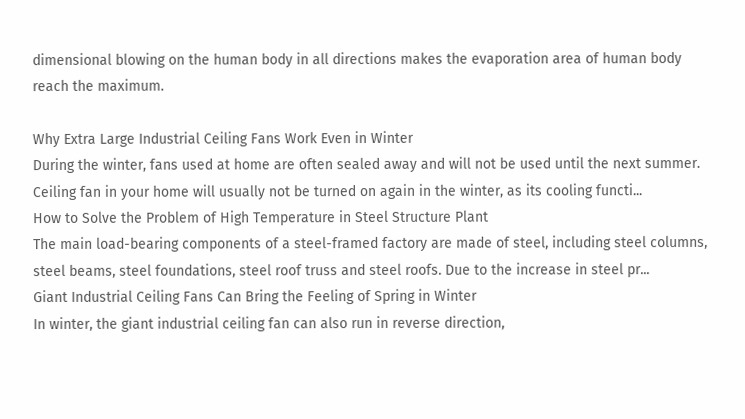dimensional blowing on the human body in all directions makes the evaporation area of human body reach the maximum.

Why Extra Large Industrial Ceiling Fans Work Even in Winter
During the winter, fans used at home are often sealed away and will not be used until the next summer. Ceiling fan in your home will usually not be turned on again in the winter, as its cooling functi...
How to Solve the Problem of High Temperature in Steel Structure Plant
The main load-bearing components of a steel-framed factory are made of steel, including steel columns, steel beams, steel foundations, steel roof truss and steel roofs. Due to the increase in steel pr...
Giant Industrial Ceiling Fans Can Bring the Feeling of Spring in Winter
In winter, the giant industrial ceiling fan can also run in reverse direction,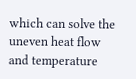which can solve the uneven heat flow and temperature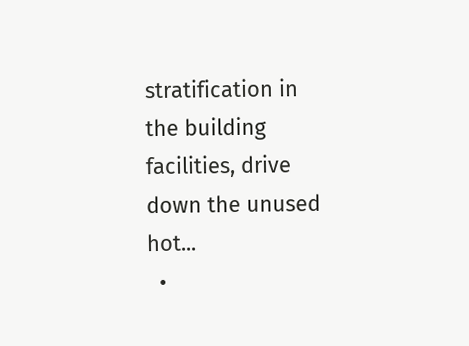stratification in the building facilities, drive down the unused hot...
  •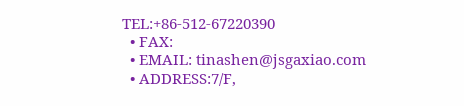TEL:+86-512-67220390
  • FAX:
  • EMAIL: tinashen@jsgaxiao.com
  • ADDRESS:7/F,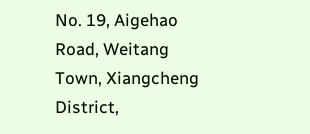No. 19, Aigehao Road, Weitang Town, Xiangcheng District,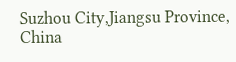Suzhou City,Jiangsu Province, China